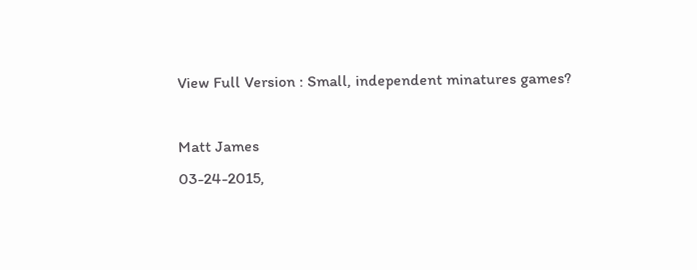View Full Version : Small, independent minatures games?

Matt James
03-24-2015,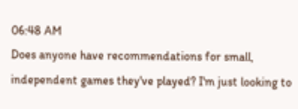06:48 AM
Does anyone have recommendations for small, independent games they've played? I'm just looking to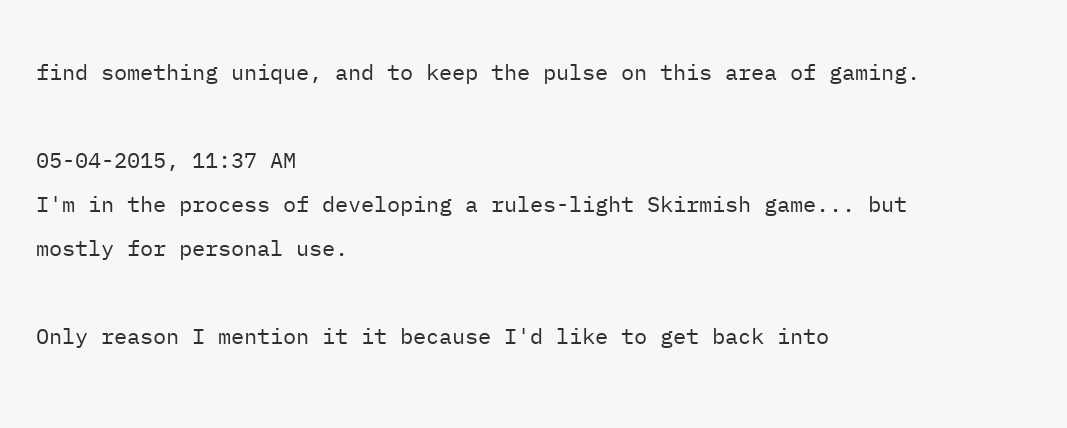find something unique, and to keep the pulse on this area of gaming.

05-04-2015, 11:37 AM
I'm in the process of developing a rules-light Skirmish game... but mostly for personal use.

Only reason I mention it it because I'd like to get back into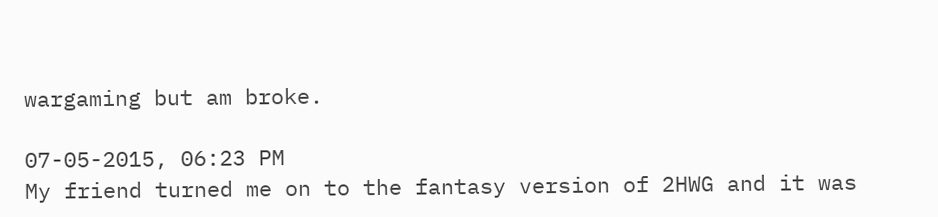wargaming but am broke.

07-05-2015, 06:23 PM
My friend turned me on to the fantasy version of 2HWG and it was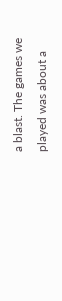a blast. The games we played was about a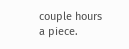couple hours a piece.